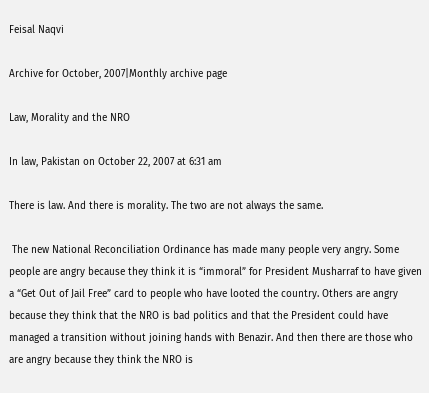Feisal Naqvi

Archive for October, 2007|Monthly archive page

Law, Morality and the NRO

In law, Pakistan on October 22, 2007 at 6:31 am

There is law. And there is morality. The two are not always the same.

 The new National Reconciliation Ordinance has made many people very angry. Some people are angry because they think it is “immoral” for President Musharraf to have given a “Get Out of Jail Free” card to people who have looted the country. Others are angry because they think that the NRO is bad politics and that the President could have managed a transition without joining hands with Benazir. And then there are those who are angry because they think the NRO is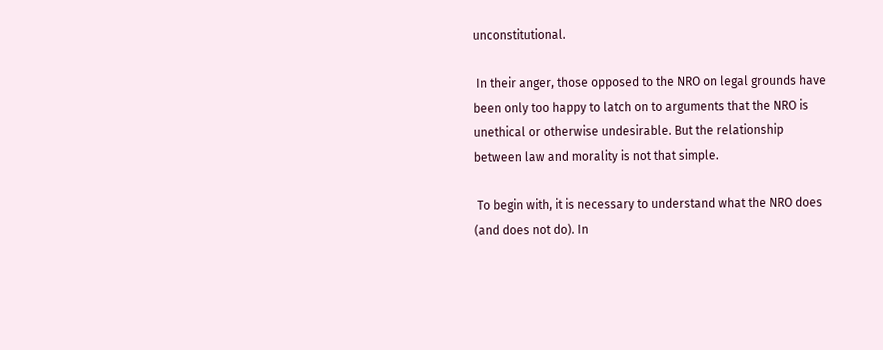unconstitutional.

 In their anger, those opposed to the NRO on legal grounds have been only too happy to latch on to arguments that the NRO is unethical or otherwise undesirable. But the relationship between law and morality is not that simple.

 To begin with, it is necessary to understand what the NRO does (and does not do). In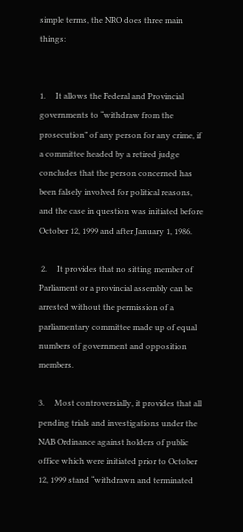simple terms, the NRO does three main things:


1.     It allows the Federal and Provincial  governments to “withdraw from the prosecution” of any person for any crime, if a committee headed by a retired judge concludes that the person concerned has been falsely involved for political reasons, and the case in question was initiated before October 12, 1999 and after January 1, 1986.

 2.     It provides that no sitting member of Parliament or a provincial assembly can be arrested without the permission of a parliamentary committee made up of equal numbers of government and opposition members.

3.     Most controversially, it provides that all pending trials and investigations under the NAB Ordinance against holders of public office which were initiated prior to October 12, 1999 stand “withdrawn and terminated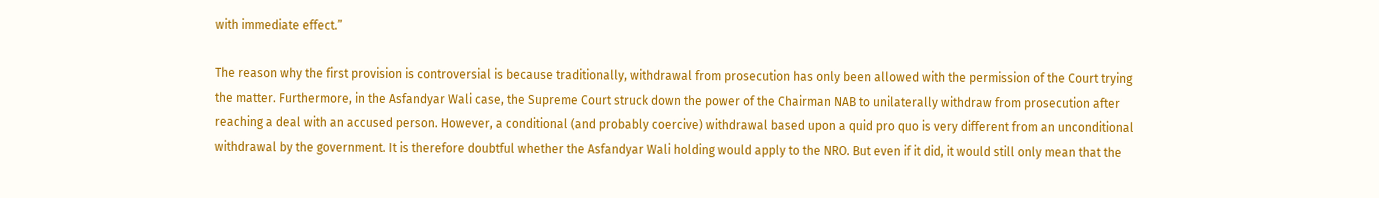with immediate effect.”

The reason why the first provision is controversial is because traditionally, withdrawal from prosecution has only been allowed with the permission of the Court trying the matter. Furthermore, in the Asfandyar Wali case, the Supreme Court struck down the power of the Chairman NAB to unilaterally withdraw from prosecution after reaching a deal with an accused person. However, a conditional (and probably coercive) withdrawal based upon a quid pro quo is very different from an unconditional withdrawal by the government. It is therefore doubtful whether the Asfandyar Wali holding would apply to the NRO. But even if it did, it would still only mean that the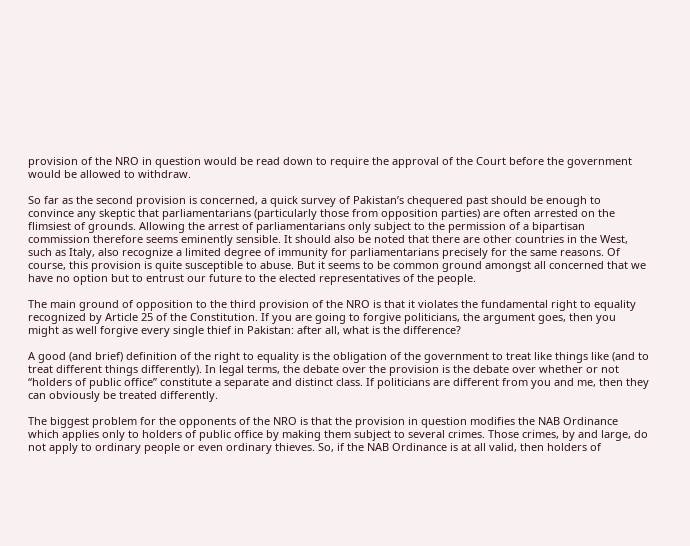provision of the NRO in question would be read down to require the approval of the Court before the government would be allowed to withdraw.

So far as the second provision is concerned, a quick survey of Pakistan’s chequered past should be enough to convince any skeptic that parliamentarians (particularly those from opposition parties) are often arrested on the flimsiest of grounds. Allowing the arrest of parliamentarians only subject to the permission of a bipartisan commission therefore seems eminently sensible. It should also be noted that there are other countries in the West, such as Italy, also recognize a limited degree of immunity for parliamentarians precisely for the same reasons. Of course, this provision is quite susceptible to abuse. But it seems to be common ground amongst all concerned that we have no option but to entrust our future to the elected representatives of the people.

The main ground of opposition to the third provision of the NRO is that it violates the fundamental right to equality recognized by Article 25 of the Constitution. If you are going to forgive politicians, the argument goes, then you might as well forgive every single thief in Pakistan: after all, what is the difference?

A good (and brief) definition of the right to equality is the obligation of the government to treat like things like (and to treat different things differently). In legal terms, the debate over the provision is the debate over whether or not “holders of public office” constitute a separate and distinct class. If politicians are different from you and me, then they can obviously be treated differently.

The biggest problem for the opponents of the NRO is that the provision in question modifies the NAB Ordinance which applies only to holders of public office by making them subject to several crimes. Those crimes, by and large, do not apply to ordinary people or even ordinary thieves. So, if the NAB Ordinance is at all valid, then holders of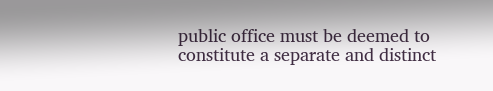public office must be deemed to constitute a separate and distinct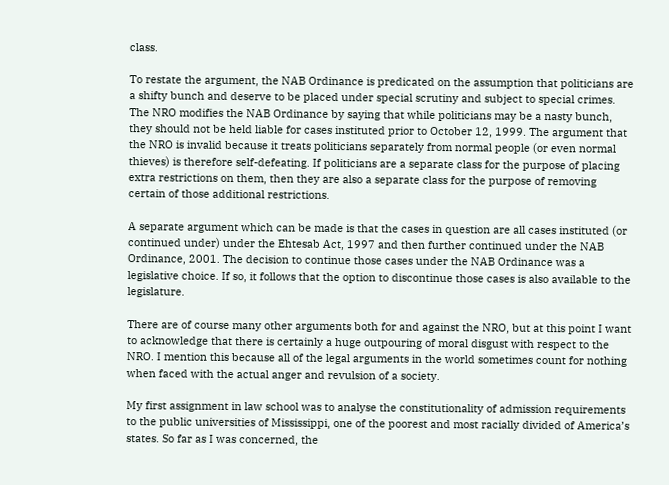class.

To restate the argument, the NAB Ordinance is predicated on the assumption that politicians are a shifty bunch and deserve to be placed under special scrutiny and subject to special crimes. The NRO modifies the NAB Ordinance by saying that while politicians may be a nasty bunch, they should not be held liable for cases instituted prior to October 12, 1999. The argument that the NRO is invalid because it treats politicians separately from normal people (or even normal thieves) is therefore self-defeating. If politicians are a separate class for the purpose of placing extra restrictions on them, then they are also a separate class for the purpose of removing certain of those additional restrictions.

A separate argument which can be made is that the cases in question are all cases instituted (or continued under) under the Ehtesab Act, 1997 and then further continued under the NAB Ordinance, 2001. The decision to continue those cases under the NAB Ordinance was a legislative choice. If so, it follows that the option to discontinue those cases is also available to the legislature.

There are of course many other arguments both for and against the NRO, but at this point I want to acknowledge that there is certainly a huge outpouring of moral disgust with respect to the NRO. I mention this because all of the legal arguments in the world sometimes count for nothing when faced with the actual anger and revulsion of a society.

My first assignment in law school was to analyse the constitutionality of admission requirements to the public universities of Mississippi, one of the poorest and most racially divided of America’s states. So far as I was concerned, the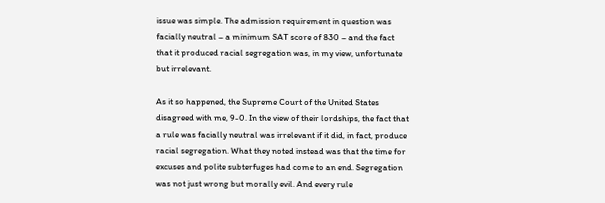issue was simple. The admission requirement in question was facially neutral – a minimum SAT score of 830 – and the fact that it produced racial segregation was, in my view, unfortunate but irrelevant.

As it so happened, the Supreme Court of the United States disagreed with me, 9-0. In the view of their lordships, the fact that a rule was facially neutral was irrelevant if it did, in fact, produce racial segregation. What they noted instead was that the time for excuses and polite subterfuges had come to an end. Segregation was not just wrong but morally evil. And every rule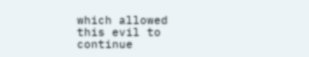which allowed this evil to continue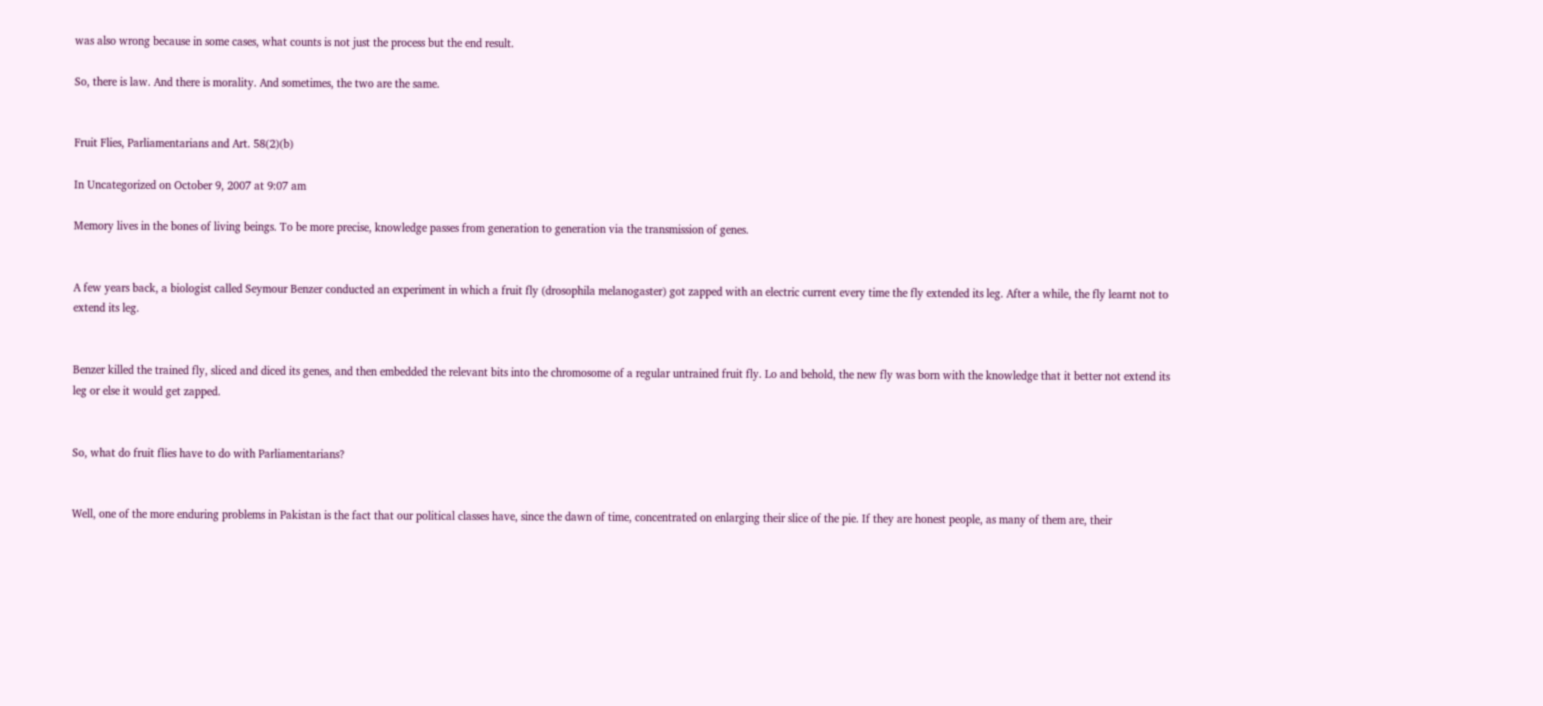was also wrong because in some cases, what counts is not just the process but the end result.

So, there is law. And there is morality. And sometimes, the two are the same.


Fruit Flies, Parliamentarians and Art. 58(2)(b)

In Uncategorized on October 9, 2007 at 9:07 am

Memory lives in the bones of living beings. To be more precise, knowledge passes from generation to generation via the transmission of genes.


A few years back, a biologist called Seymour Benzer conducted an experiment in which a fruit fly (drosophila melanogaster) got zapped with an electric current every time the fly extended its leg. After a while, the fly learnt not to extend its leg.


Benzer killed the trained fly, sliced and diced its genes, and then embedded the relevant bits into the chromosome of a regular untrained fruit fly. Lo and behold, the new fly was born with the knowledge that it better not extend its leg or else it would get zapped.


So, what do fruit flies have to do with Parliamentarians?


Well, one of the more enduring problems in Pakistan is the fact that our political classes have, since the dawn of time, concentrated on enlarging their slice of the pie. If they are honest people, as many of them are, their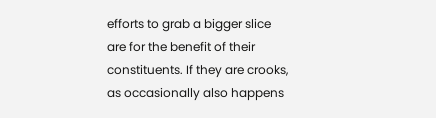efforts to grab a bigger slice are for the benefit of their constituents. If they are crooks, as occasionally also happens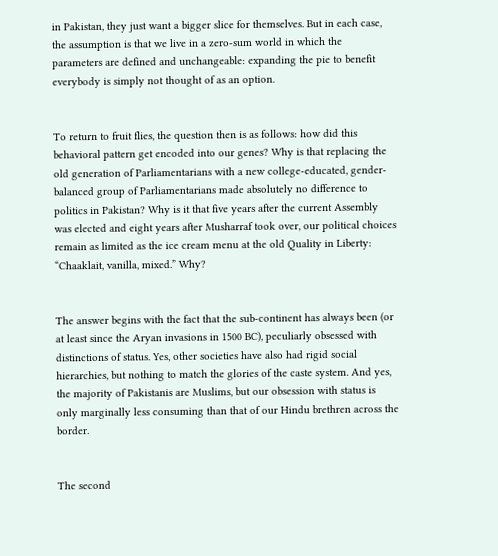in Pakistan, they just want a bigger slice for themselves. But in each case, the assumption is that we live in a zero-sum world in which the parameters are defined and unchangeable: expanding the pie to benefit everybody is simply not thought of as an option.


To return to fruit flies, the question then is as follows: how did this behavioral pattern get encoded into our genes? Why is that replacing the old generation of Parliamentarians with a new college-educated, gender-balanced group of Parliamentarians made absolutely no difference to politics in Pakistan? Why is it that five years after the current Assembly was elected and eight years after Musharraf took over, our political choices remain as limited as the ice cream menu at the old Quality in Liberty: “Chaaklait, vanilla, mixed.” Why?


The answer begins with the fact that the sub-continent has always been (or at least since the Aryan invasions in 1500 BC), peculiarly obsessed with distinctions of status. Yes, other societies have also had rigid social hierarchies, but nothing to match the glories of the caste system. And yes, the majority of Pakistanis are Muslims, but our obsession with status is only marginally less consuming than that of our Hindu brethren across the border.


The second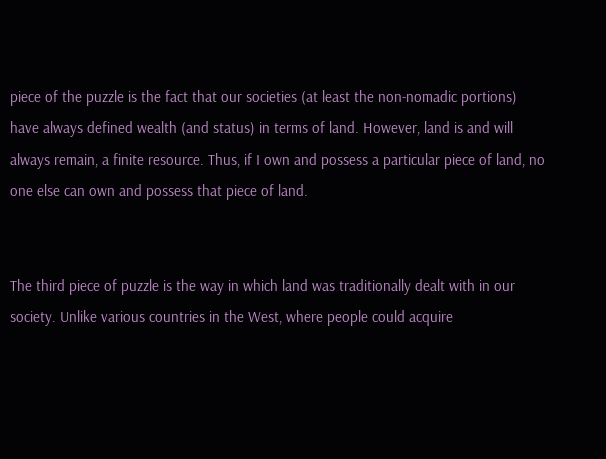piece of the puzzle is the fact that our societies (at least the non-nomadic portions) have always defined wealth (and status) in terms of land. However, land is and will always remain, a finite resource. Thus, if I own and possess a particular piece of land, no one else can own and possess that piece of land.


The third piece of puzzle is the way in which land was traditionally dealt with in our society. Unlike various countries in the West, where people could acquire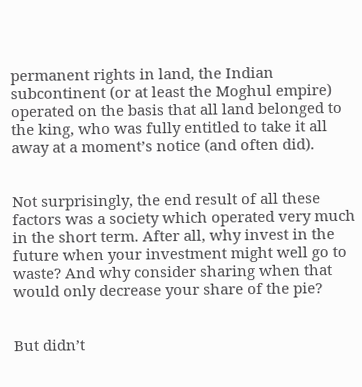permanent rights in land, the Indian subcontinent (or at least the Moghul empire) operated on the basis that all land belonged to the king, who was fully entitled to take it all away at a moment’s notice (and often did).


Not surprisingly, the end result of all these factors was a society which operated very much in the short term. After all, why invest in the future when your investment might well go to waste? And why consider sharing when that would only decrease your share of the pie?


But didn’t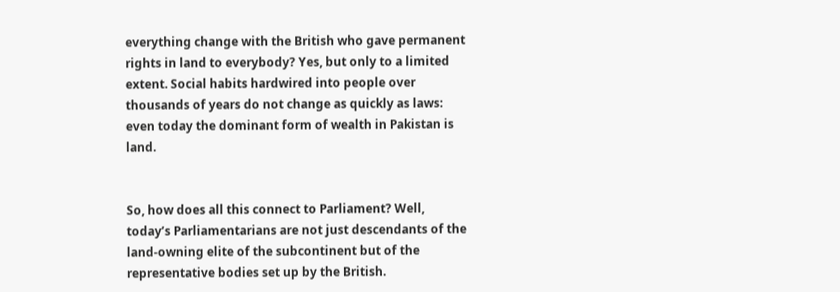everything change with the British who gave permanent rights in land to everybody? Yes, but only to a limited extent. Social habits hardwired into people over thousands of years do not change as quickly as laws: even today the dominant form of wealth in Pakistan is land.


So, how does all this connect to Parliament? Well, today’s Parliamentarians are not just descendants of the land-owning elite of the subcontinent but of the representative bodies set up by the British.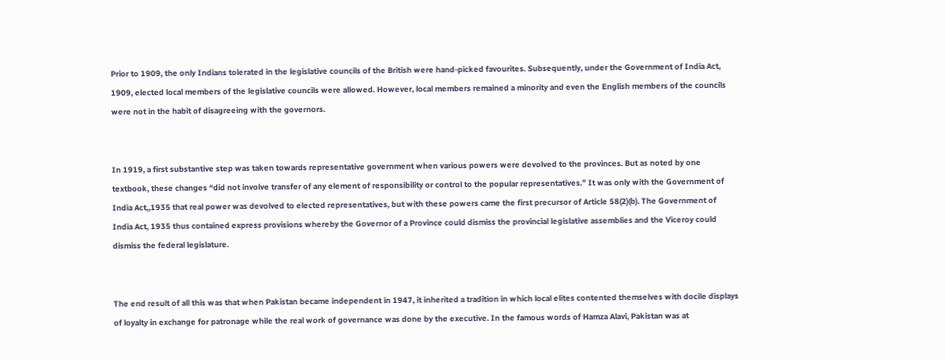Prior to 1909, the only Indians tolerated in the legislative councils of the British were hand-picked favourites. Subsequently, under the Government of India Act, 1909, elected local members of the legislative councils were allowed. However, local members remained a minority and even the English members of the councils were not in the habit of disagreeing with the governors.


In 1919, a first substantive step was taken towards representative government when various powers were devolved to the provinces. But as noted by one textbook, these changes “did not involve transfer of any element of responsibility or control to the popular representatives.” It was only with the Government of India Act,,1935 that real power was devolved to elected representatives, but with these powers came the first precursor of Article 58(2)(b). The Government of India Act, 1935 thus contained express provisions whereby the Governor of a Province could dismiss the provincial legislative assemblies and the Viceroy could dismiss the federal legislature.


The end result of all this was that when Pakistan became independent in 1947, it inherited a tradition in which local elites contented themselves with docile displays of loyalty in exchange for patronage while the real work of governance was done by the executive. In the famous words of Hamza Alavi, Pakistan was at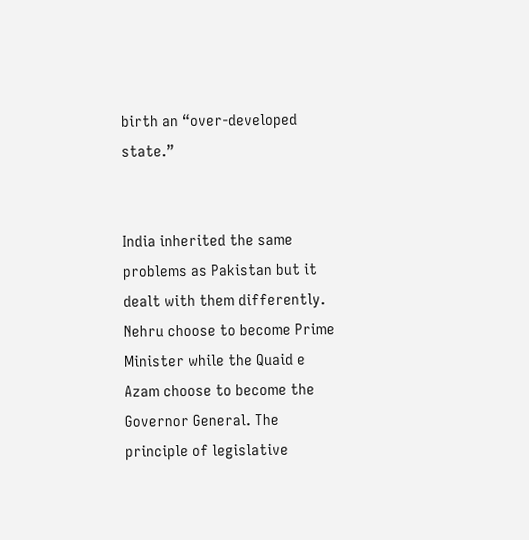birth an “over-developed state.”


India inherited the same problems as Pakistan but it dealt with them differently. Nehru choose to become Prime Minister while the Quaid e Azam choose to become the Governor General. The principle of legislative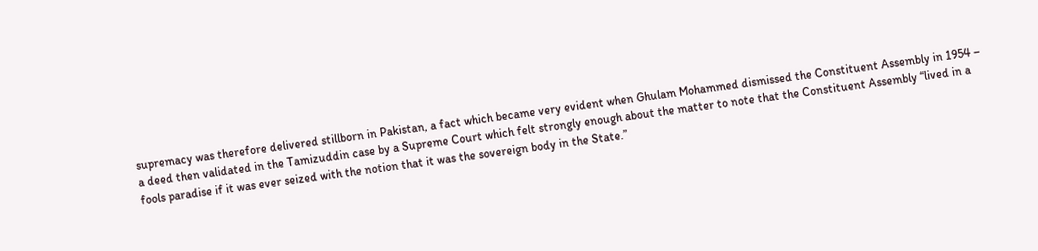supremacy was therefore delivered stillborn in Pakistan, a fact which became very evident when Ghulam Mohammed dismissed the Constituent Assembly in 1954 – a deed then validated in the Tamizuddin case by a Supreme Court which felt strongly enough about the matter to note that the Constituent Assembly “lived in a fools paradise if it was ever seized with the notion that it was the sovereign body in the State.”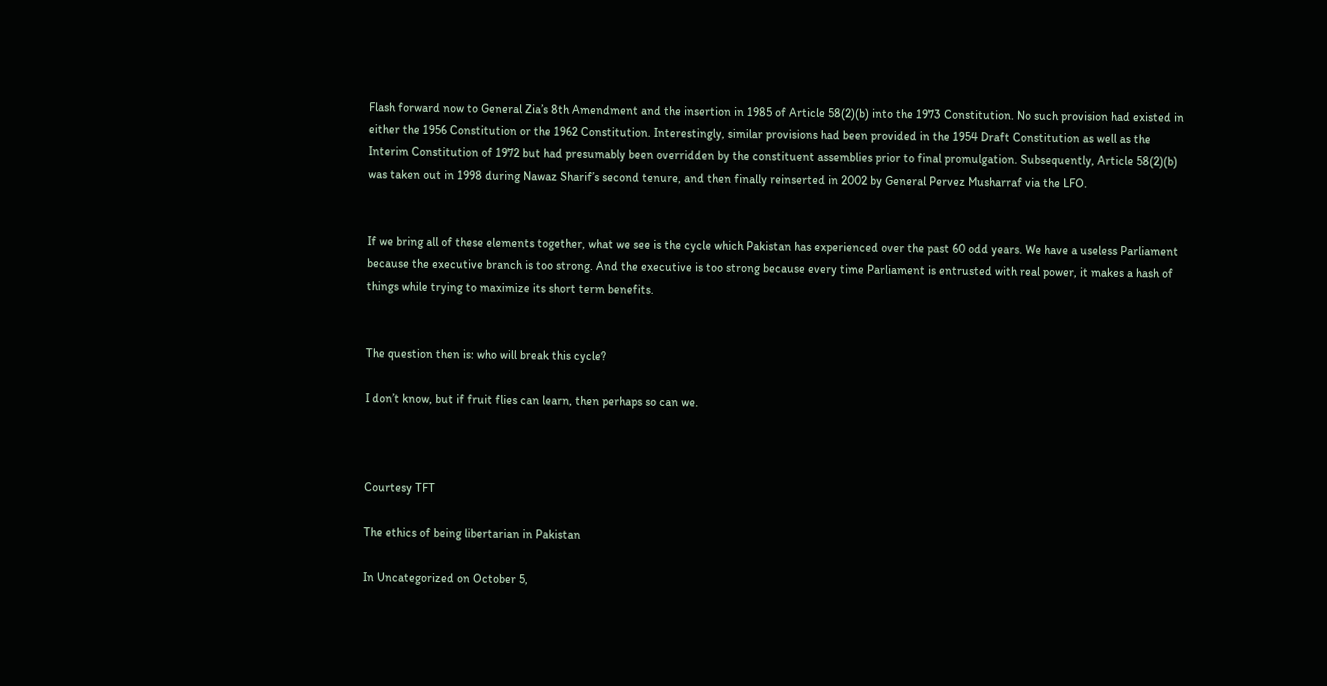Flash forward now to General Zia’s 8th Amendment and the insertion in 1985 of Article 58(2)(b) into the 1973 Constitution. No such provision had existed in either the 1956 Constitution or the 1962 Constitution. Interestingly, similar provisions had been provided in the 1954 Draft Constitution as well as the Interim Constitution of 1972 but had presumably been overridden by the constituent assemblies prior to final promulgation. Subsequently, Article 58(2)(b) was taken out in 1998 during Nawaz Sharif’s second tenure, and then finally reinserted in 2002 by General Pervez Musharraf via the LFO.


If we bring all of these elements together, what we see is the cycle which Pakistan has experienced over the past 60 odd years. We have a useless Parliament because the executive branch is too strong. And the executive is too strong because every time Parliament is entrusted with real power, it makes a hash of things while trying to maximize its short term benefits.


The question then is: who will break this cycle?

I don’t know, but if fruit flies can learn, then perhaps so can we.



Courtesy TFT

The ethics of being libertarian in Pakistan

In Uncategorized on October 5,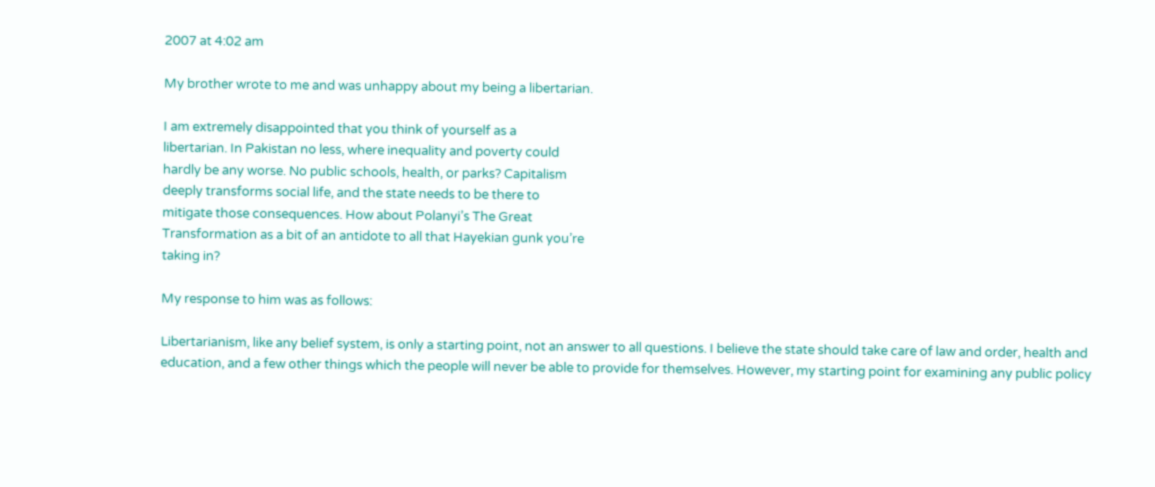2007 at 4:02 am

My brother wrote to me and was unhappy about my being a libertarian.

I am extremely disappointed that you think of yourself as a
libertarian. In Pakistan no less, where inequality and poverty could
hardly be any worse. No public schools, health, or parks? Capitalism
deeply transforms social life, and the state needs to be there to
mitigate those consequences. How about Polanyi’s The Great
Transformation as a bit of an antidote to all that Hayekian gunk you’re
taking in?

My response to him was as follows:

Libertarianism, like any belief system, is only a starting point, not an answer to all questions. I believe the state should take care of law and order, health and education, and a few other things which the people will never be able to provide for themselves. However, my starting point for examining any public policy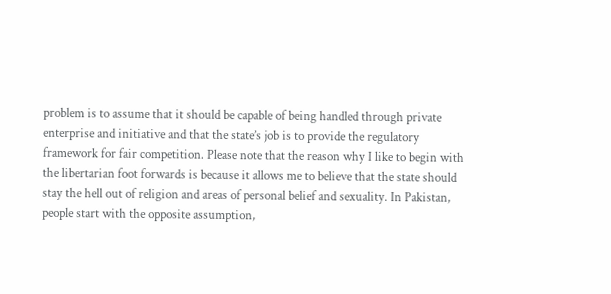problem is to assume that it should be capable of being handled through private enterprise and initiative and that the state’s job is to provide the regulatory framework for fair competition. Please note that the reason why I like to begin with the libertarian foot forwards is because it allows me to believe that the state should stay the hell out of religion and areas of personal belief and sexuality. In Pakistan, people start with the opposite assumption,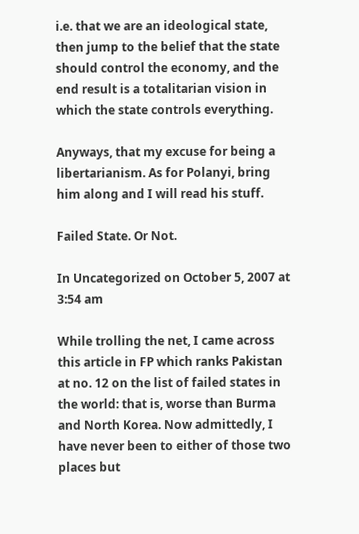i.e. that we are an ideological state, then jump to the belief that the state should control the economy, and the end result is a totalitarian vision in which the state controls everything.

Anyways, that my excuse for being a libertarianism. As for Polanyi, bring him along and I will read his stuff.

Failed State. Or Not.

In Uncategorized on October 5, 2007 at 3:54 am

While trolling the net, I came across this article in FP which ranks Pakistan at no. 12 on the list of failed states in the world: that is, worse than Burma and North Korea. Now admittedly, I have never been to either of those two places but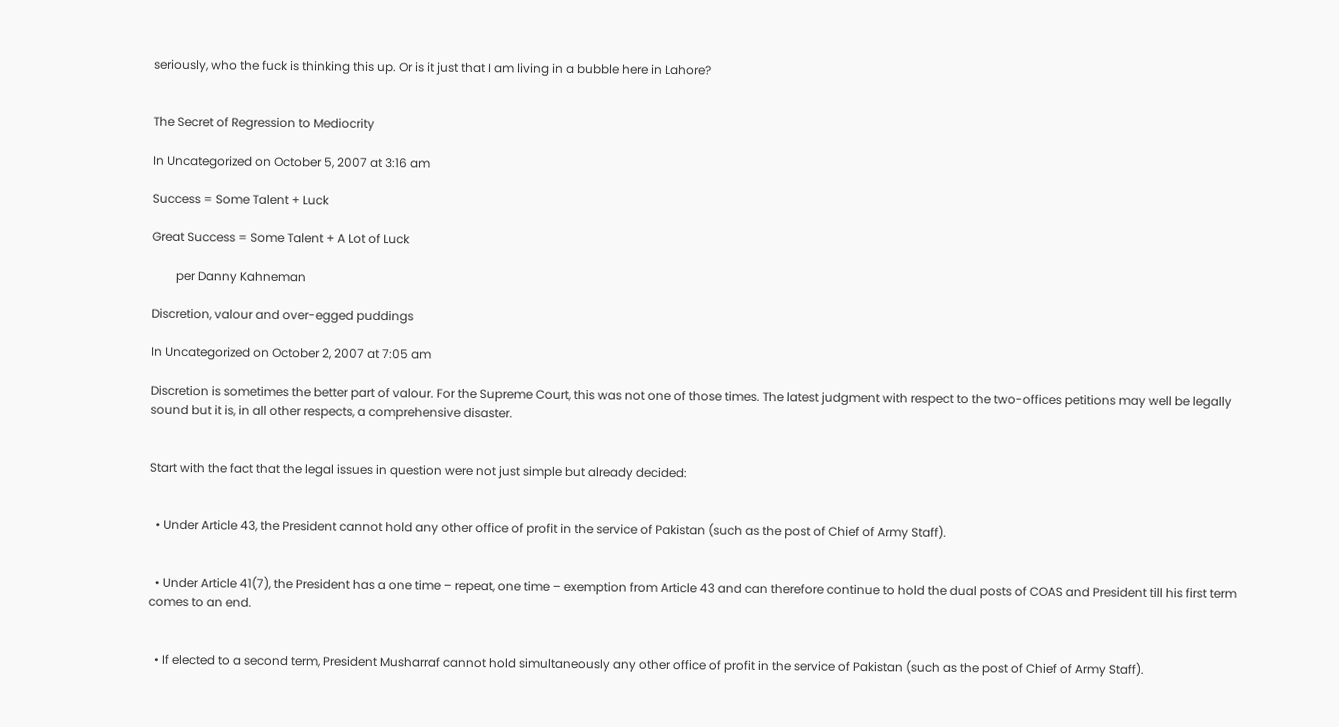seriously, who the fuck is thinking this up. Or is it just that I am living in a bubble here in Lahore?


The Secret of Regression to Mediocrity

In Uncategorized on October 5, 2007 at 3:16 am

Success = Some Talent + Luck

Great Success = Some Talent + A Lot of Luck

        per Danny Kahneman

Discretion, valour and over-egged puddings

In Uncategorized on October 2, 2007 at 7:05 am

Discretion is sometimes the better part of valour. For the Supreme Court, this was not one of those times. The latest judgment with respect to the two-offices petitions may well be legally sound but it is, in all other respects, a comprehensive disaster.


Start with the fact that the legal issues in question were not just simple but already decided:


  • Under Article 43, the President cannot hold any other office of profit in the service of Pakistan (such as the post of Chief of Army Staff).


  • Under Article 41(7), the President has a one time – repeat, one time – exemption from Article 43 and can therefore continue to hold the dual posts of COAS and President till his first term comes to an end.


  • If elected to a second term, President Musharraf cannot hold simultaneously any other office of profit in the service of Pakistan (such as the post of Chief of Army Staff).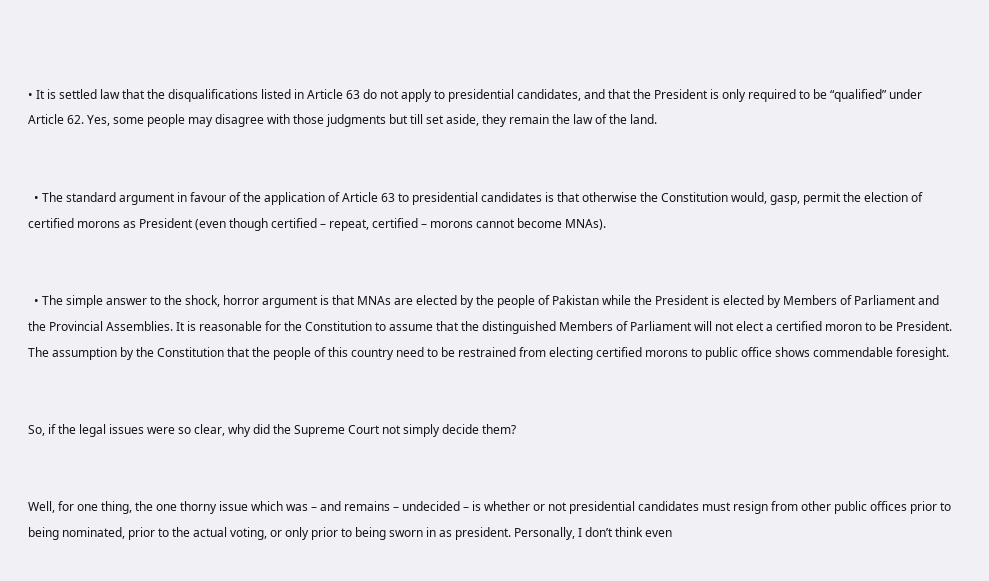• It is settled law that the disqualifications listed in Article 63 do not apply to presidential candidates, and that the President is only required to be “qualified” under Article 62. Yes, some people may disagree with those judgments but till set aside, they remain the law of the land.


  • The standard argument in favour of the application of Article 63 to presidential candidates is that otherwise the Constitution would, gasp, permit the election of certified morons as President (even though certified – repeat, certified – morons cannot become MNAs).


  • The simple answer to the shock, horror argument is that MNAs are elected by the people of Pakistan while the President is elected by Members of Parliament and the Provincial Assemblies. It is reasonable for the Constitution to assume that the distinguished Members of Parliament will not elect a certified moron to be President. The assumption by the Constitution that the people of this country need to be restrained from electing certified morons to public office shows commendable foresight.


So, if the legal issues were so clear, why did the Supreme Court not simply decide them?


Well, for one thing, the one thorny issue which was – and remains – undecided – is whether or not presidential candidates must resign from other public offices prior to being nominated, prior to the actual voting, or only prior to being sworn in as president. Personally, I don’t think even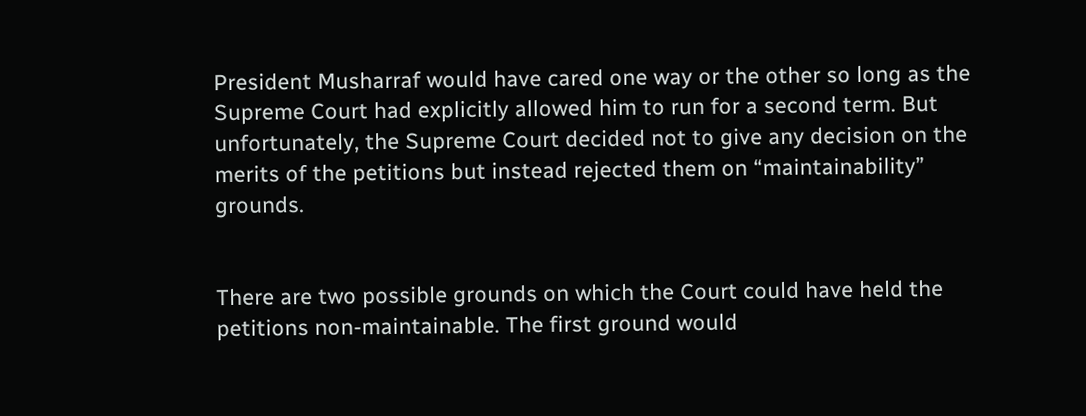President Musharraf would have cared one way or the other so long as the Supreme Court had explicitly allowed him to run for a second term. But unfortunately, the Supreme Court decided not to give any decision on the merits of the petitions but instead rejected them on “maintainability” grounds.


There are two possible grounds on which the Court could have held the petitions non-maintainable. The first ground would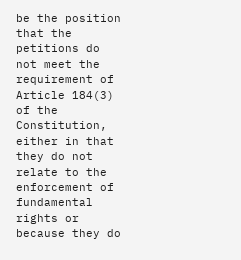be the position that the petitions do not meet the requirement of Article 184(3) of the Constitution, either in that they do not relate to the enforcement of fundamental rights or because they do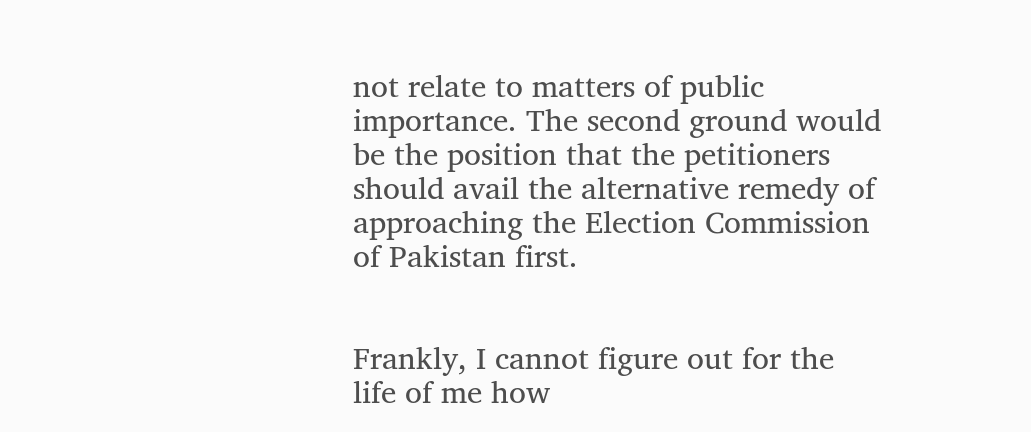not relate to matters of public importance. The second ground would be the position that the petitioners should avail the alternative remedy of approaching the Election Commission of Pakistan first.


Frankly, I cannot figure out for the life of me how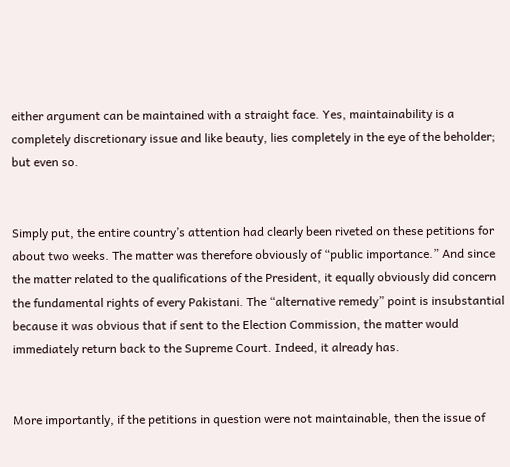either argument can be maintained with a straight face. Yes, maintainability is a completely discretionary issue and like beauty, lies completely in the eye of the beholder; but even so.


Simply put, the entire country’s attention had clearly been riveted on these petitions for about two weeks. The matter was therefore obviously of “public importance.” And since the matter related to the qualifications of the President, it equally obviously did concern the fundamental rights of every Pakistani. The “alternative remedy” point is insubstantial because it was obvious that if sent to the Election Commission, the matter would immediately return back to the Supreme Court. Indeed, it already has.


More importantly, if the petitions in question were not maintainable, then the issue of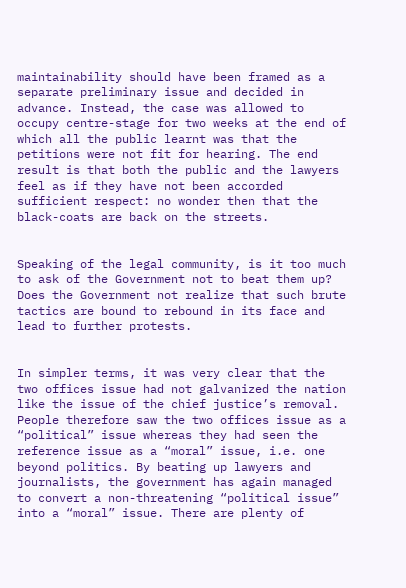maintainability should have been framed as a separate preliminary issue and decided in advance. Instead, the case was allowed to occupy centre-stage for two weeks at the end of which all the public learnt was that the petitions were not fit for hearing. The end result is that both the public and the lawyers feel as if they have not been accorded sufficient respect: no wonder then that the black-coats are back on the streets.


Speaking of the legal community, is it too much to ask of the Government not to beat them up? Does the Government not realize that such brute tactics are bound to rebound in its face and lead to further protests.


In simpler terms, it was very clear that the two offices issue had not galvanized the nation like the issue of the chief justice’s removal. People therefore saw the two offices issue as a “political” issue whereas they had seen the reference issue as a “moral” issue, i.e. one beyond politics. By beating up lawyers and journalists, the government has again managed to convert a non-threatening “political issue” into a “moral” issue. There are plenty of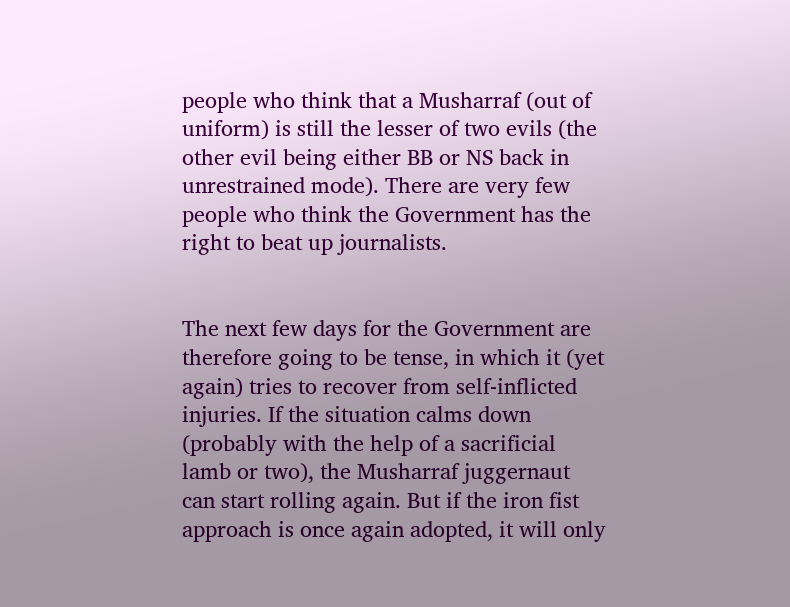people who think that a Musharraf (out of uniform) is still the lesser of two evils (the other evil being either BB or NS back in unrestrained mode). There are very few people who think the Government has the right to beat up journalists.


The next few days for the Government are therefore going to be tense, in which it (yet again) tries to recover from self-inflicted injuries. If the situation calms down (probably with the help of a sacrificial lamb or two), the Musharraf juggernaut can start rolling again. But if the iron fist approach is once again adopted, it will only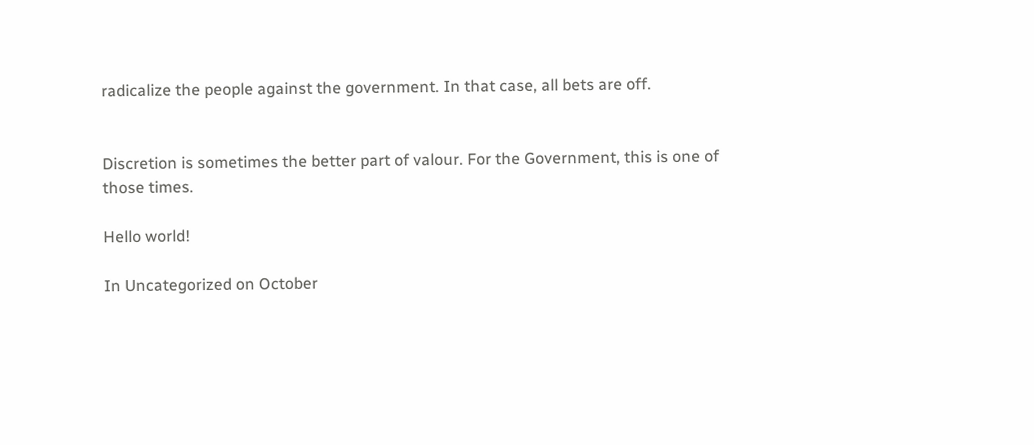radicalize the people against the government. In that case, all bets are off.


Discretion is sometimes the better part of valour. For the Government, this is one of those times.

Hello world!

In Uncategorized on October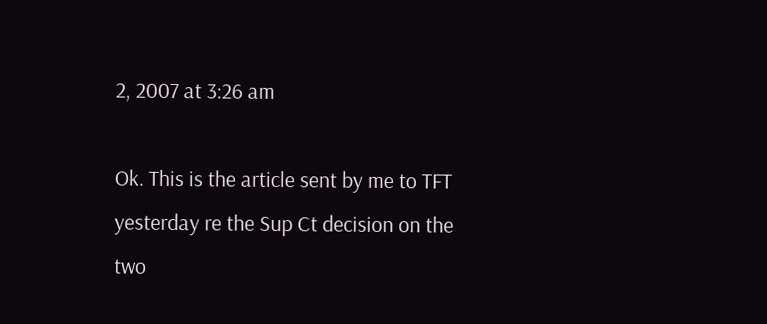2, 2007 at 3:26 am

Ok. This is the article sent by me to TFT yesterday re the Sup Ct decision on the two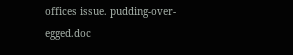offices issue. pudding-over-egged.doc